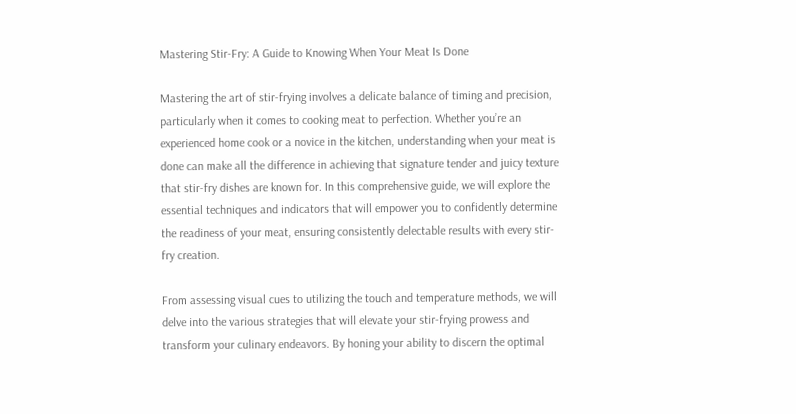Mastering Stir-Fry: A Guide to Knowing When Your Meat Is Done

Mastering the art of stir-frying involves a delicate balance of timing and precision, particularly when it comes to cooking meat to perfection. Whether you’re an experienced home cook or a novice in the kitchen, understanding when your meat is done can make all the difference in achieving that signature tender and juicy texture that stir-fry dishes are known for. In this comprehensive guide, we will explore the essential techniques and indicators that will empower you to confidently determine the readiness of your meat, ensuring consistently delectable results with every stir-fry creation.

From assessing visual cues to utilizing the touch and temperature methods, we will delve into the various strategies that will elevate your stir-frying prowess and transform your culinary endeavors. By honing your ability to discern the optimal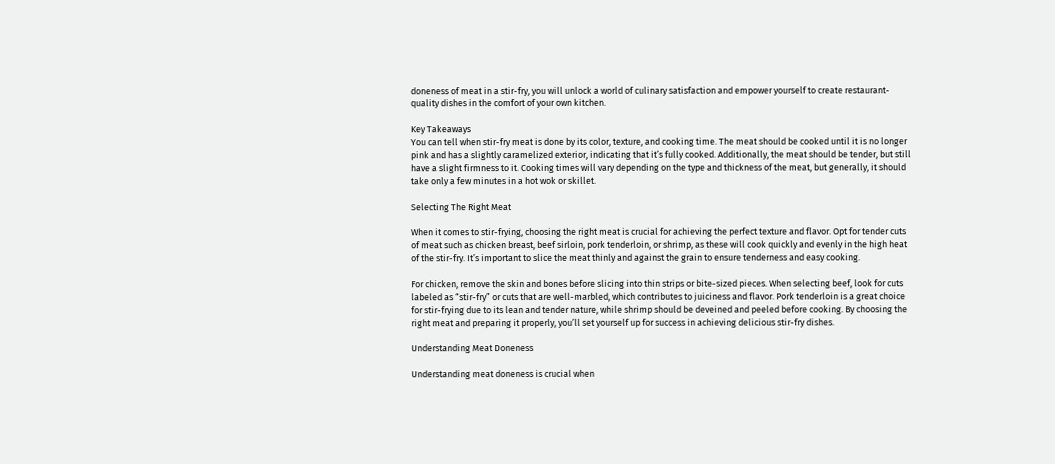doneness of meat in a stir-fry, you will unlock a world of culinary satisfaction and empower yourself to create restaurant-quality dishes in the comfort of your own kitchen.

Key Takeaways
You can tell when stir-fry meat is done by its color, texture, and cooking time. The meat should be cooked until it is no longer pink and has a slightly caramelized exterior, indicating that it’s fully cooked. Additionally, the meat should be tender, but still have a slight firmness to it. Cooking times will vary depending on the type and thickness of the meat, but generally, it should take only a few minutes in a hot wok or skillet.

Selecting The Right Meat

When it comes to stir-frying, choosing the right meat is crucial for achieving the perfect texture and flavor. Opt for tender cuts of meat such as chicken breast, beef sirloin, pork tenderloin, or shrimp, as these will cook quickly and evenly in the high heat of the stir-fry. It’s important to slice the meat thinly and against the grain to ensure tenderness and easy cooking.

For chicken, remove the skin and bones before slicing into thin strips or bite-sized pieces. When selecting beef, look for cuts labeled as “stir-fry” or cuts that are well-marbled, which contributes to juiciness and flavor. Pork tenderloin is a great choice for stir-frying due to its lean and tender nature, while shrimp should be deveined and peeled before cooking. By choosing the right meat and preparing it properly, you’ll set yourself up for success in achieving delicious stir-fry dishes.

Understanding Meat Doneness

Understanding meat doneness is crucial when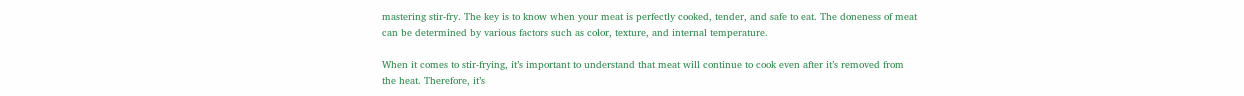mastering stir-fry. The key is to know when your meat is perfectly cooked, tender, and safe to eat. The doneness of meat can be determined by various factors such as color, texture, and internal temperature.

When it comes to stir-frying, it’s important to understand that meat will continue to cook even after it’s removed from the heat. Therefore, it’s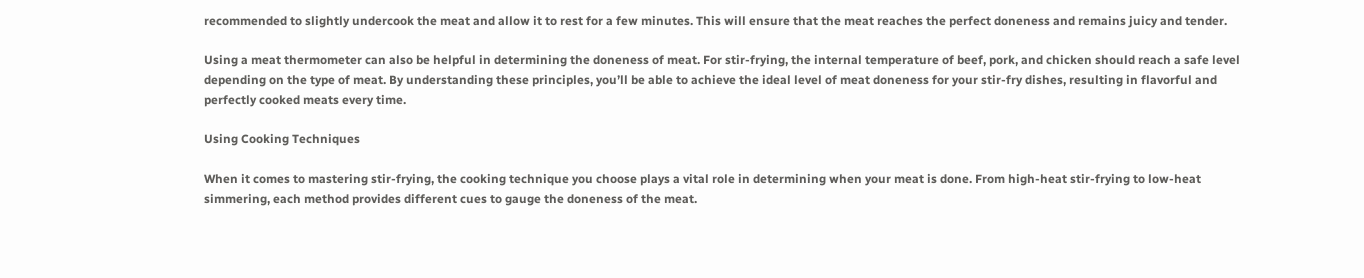recommended to slightly undercook the meat and allow it to rest for a few minutes. This will ensure that the meat reaches the perfect doneness and remains juicy and tender.

Using a meat thermometer can also be helpful in determining the doneness of meat. For stir-frying, the internal temperature of beef, pork, and chicken should reach a safe level depending on the type of meat. By understanding these principles, you’ll be able to achieve the ideal level of meat doneness for your stir-fry dishes, resulting in flavorful and perfectly cooked meats every time.

Using Cooking Techniques

When it comes to mastering stir-frying, the cooking technique you choose plays a vital role in determining when your meat is done. From high-heat stir-frying to low-heat simmering, each method provides different cues to gauge the doneness of the meat.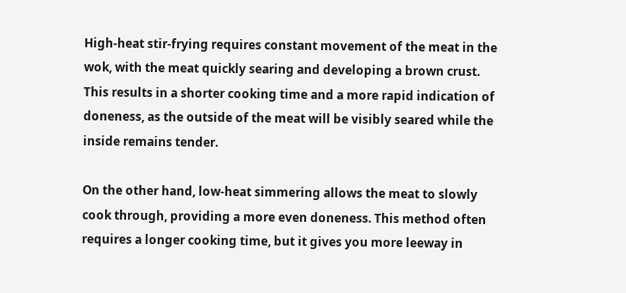High-heat stir-frying requires constant movement of the meat in the wok, with the meat quickly searing and developing a brown crust. This results in a shorter cooking time and a more rapid indication of doneness, as the outside of the meat will be visibly seared while the inside remains tender.

On the other hand, low-heat simmering allows the meat to slowly cook through, providing a more even doneness. This method often requires a longer cooking time, but it gives you more leeway in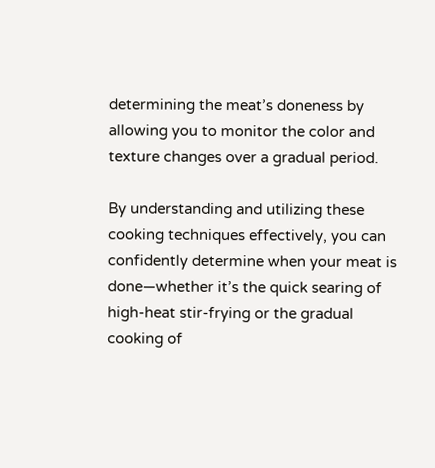determining the meat’s doneness by allowing you to monitor the color and texture changes over a gradual period.

By understanding and utilizing these cooking techniques effectively, you can confidently determine when your meat is done—whether it’s the quick searing of high-heat stir-frying or the gradual cooking of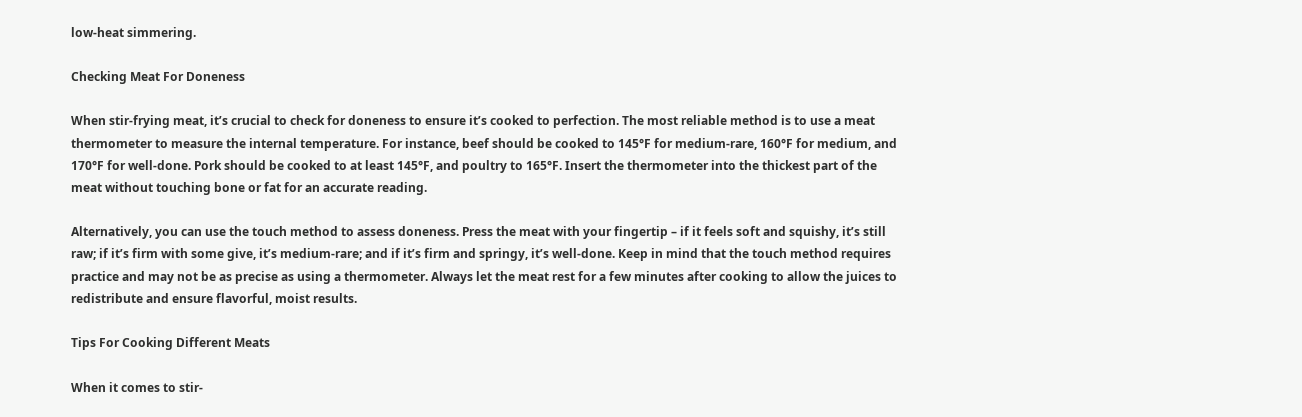low-heat simmering.

Checking Meat For Doneness

When stir-frying meat, it’s crucial to check for doneness to ensure it’s cooked to perfection. The most reliable method is to use a meat thermometer to measure the internal temperature. For instance, beef should be cooked to 145°F for medium-rare, 160°F for medium, and 170°F for well-done. Pork should be cooked to at least 145°F, and poultry to 165°F. Insert the thermometer into the thickest part of the meat without touching bone or fat for an accurate reading.

Alternatively, you can use the touch method to assess doneness. Press the meat with your fingertip – if it feels soft and squishy, it’s still raw; if it’s firm with some give, it’s medium-rare; and if it’s firm and springy, it’s well-done. Keep in mind that the touch method requires practice and may not be as precise as using a thermometer. Always let the meat rest for a few minutes after cooking to allow the juices to redistribute and ensure flavorful, moist results.

Tips For Cooking Different Meats

When it comes to stir-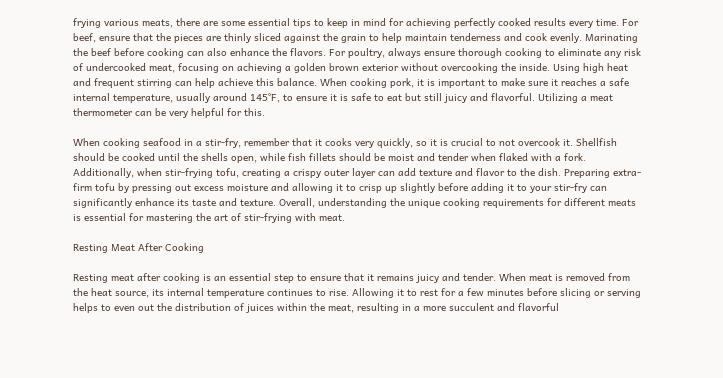frying various meats, there are some essential tips to keep in mind for achieving perfectly cooked results every time. For beef, ensure that the pieces are thinly sliced against the grain to help maintain tenderness and cook evenly. Marinating the beef before cooking can also enhance the flavors. For poultry, always ensure thorough cooking to eliminate any risk of undercooked meat, focusing on achieving a golden brown exterior without overcooking the inside. Using high heat and frequent stirring can help achieve this balance. When cooking pork, it is important to make sure it reaches a safe internal temperature, usually around 145°F, to ensure it is safe to eat but still juicy and flavorful. Utilizing a meat thermometer can be very helpful for this.

When cooking seafood in a stir-fry, remember that it cooks very quickly, so it is crucial to not overcook it. Shellfish should be cooked until the shells open, while fish fillets should be moist and tender when flaked with a fork. Additionally, when stir-frying tofu, creating a crispy outer layer can add texture and flavor to the dish. Preparing extra-firm tofu by pressing out excess moisture and allowing it to crisp up slightly before adding it to your stir-fry can significantly enhance its taste and texture. Overall, understanding the unique cooking requirements for different meats is essential for mastering the art of stir-frying with meat.

Resting Meat After Cooking

Resting meat after cooking is an essential step to ensure that it remains juicy and tender. When meat is removed from the heat source, its internal temperature continues to rise. Allowing it to rest for a few minutes before slicing or serving helps to even out the distribution of juices within the meat, resulting in a more succulent and flavorful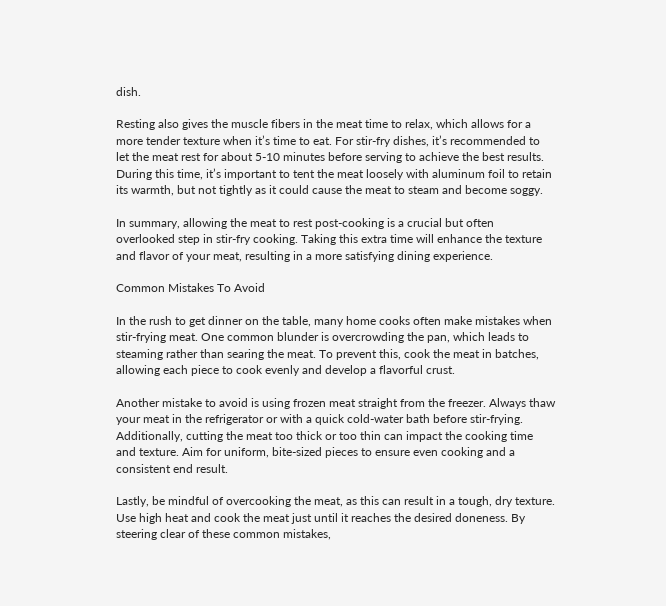dish.

Resting also gives the muscle fibers in the meat time to relax, which allows for a more tender texture when it’s time to eat. For stir-fry dishes, it’s recommended to let the meat rest for about 5-10 minutes before serving to achieve the best results. During this time, it’s important to tent the meat loosely with aluminum foil to retain its warmth, but not tightly as it could cause the meat to steam and become soggy.

In summary, allowing the meat to rest post-cooking is a crucial but often overlooked step in stir-fry cooking. Taking this extra time will enhance the texture and flavor of your meat, resulting in a more satisfying dining experience.

Common Mistakes To Avoid

In the rush to get dinner on the table, many home cooks often make mistakes when stir-frying meat. One common blunder is overcrowding the pan, which leads to steaming rather than searing the meat. To prevent this, cook the meat in batches, allowing each piece to cook evenly and develop a flavorful crust.

Another mistake to avoid is using frozen meat straight from the freezer. Always thaw your meat in the refrigerator or with a quick cold-water bath before stir-frying. Additionally, cutting the meat too thick or too thin can impact the cooking time and texture. Aim for uniform, bite-sized pieces to ensure even cooking and a consistent end result.

Lastly, be mindful of overcooking the meat, as this can result in a tough, dry texture. Use high heat and cook the meat just until it reaches the desired doneness. By steering clear of these common mistakes,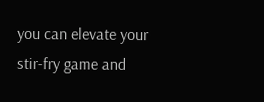you can elevate your stir-fry game and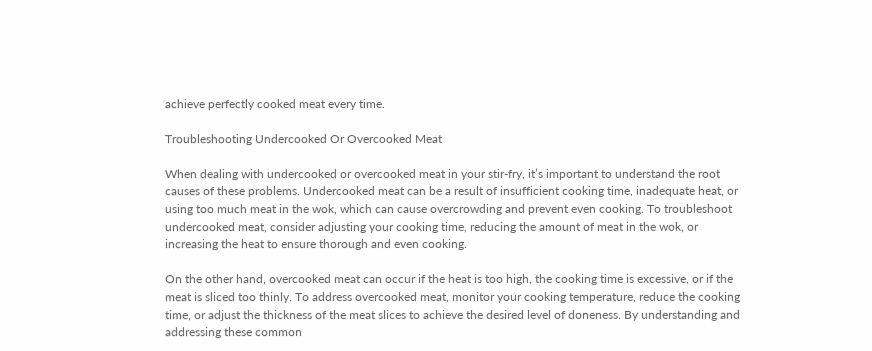achieve perfectly cooked meat every time.

Troubleshooting Undercooked Or Overcooked Meat

When dealing with undercooked or overcooked meat in your stir-fry, it’s important to understand the root causes of these problems. Undercooked meat can be a result of insufficient cooking time, inadequate heat, or using too much meat in the wok, which can cause overcrowding and prevent even cooking. To troubleshoot undercooked meat, consider adjusting your cooking time, reducing the amount of meat in the wok, or increasing the heat to ensure thorough and even cooking.

On the other hand, overcooked meat can occur if the heat is too high, the cooking time is excessive, or if the meat is sliced too thinly. To address overcooked meat, monitor your cooking temperature, reduce the cooking time, or adjust the thickness of the meat slices to achieve the desired level of doneness. By understanding and addressing these common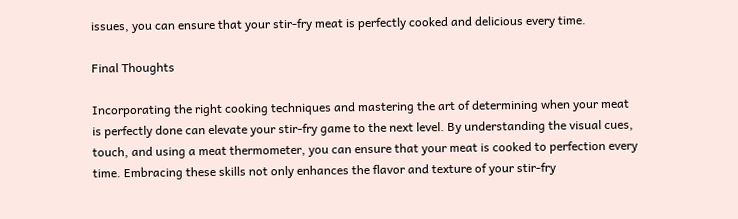issues, you can ensure that your stir-fry meat is perfectly cooked and delicious every time.

Final Thoughts

Incorporating the right cooking techniques and mastering the art of determining when your meat is perfectly done can elevate your stir-fry game to the next level. By understanding the visual cues, touch, and using a meat thermometer, you can ensure that your meat is cooked to perfection every time. Embracing these skills not only enhances the flavor and texture of your stir-fry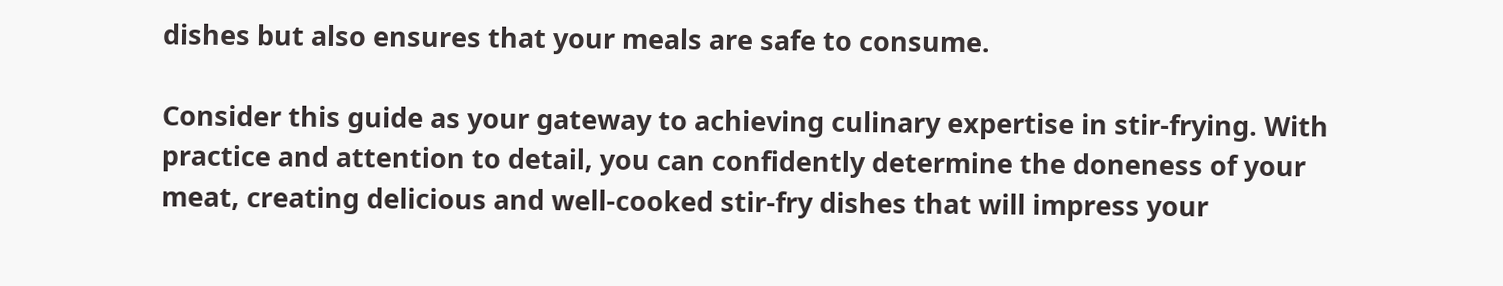dishes but also ensures that your meals are safe to consume.

Consider this guide as your gateway to achieving culinary expertise in stir-frying. With practice and attention to detail, you can confidently determine the doneness of your meat, creating delicious and well-cooked stir-fry dishes that will impress your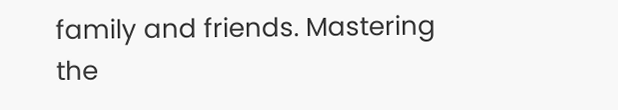family and friends. Mastering the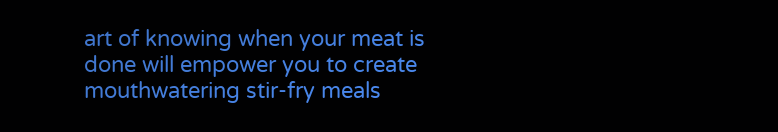art of knowing when your meat is done will empower you to create mouthwatering stir-fry meals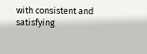with consistent and satisfying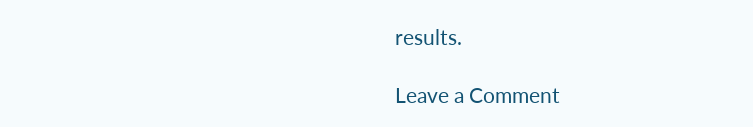results.

Leave a Comment